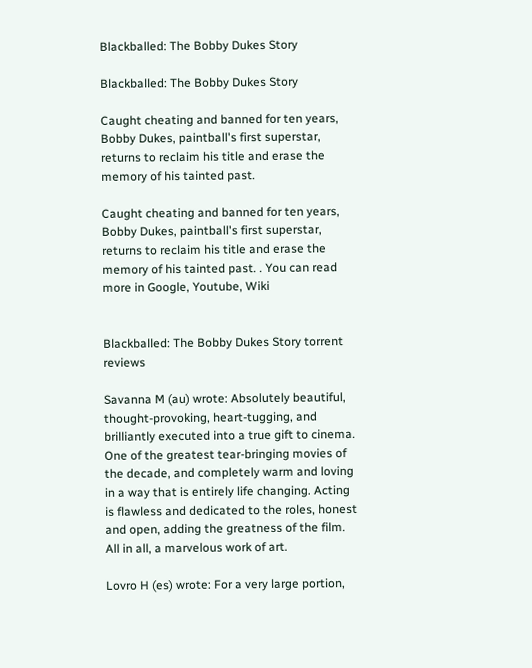Blackballed: The Bobby Dukes Story

Blackballed: The Bobby Dukes Story

Caught cheating and banned for ten years, Bobby Dukes, paintball's first superstar, returns to reclaim his title and erase the memory of his tainted past.

Caught cheating and banned for ten years, Bobby Dukes, paintball's first superstar, returns to reclaim his title and erase the memory of his tainted past. . You can read more in Google, Youtube, Wiki


Blackballed: The Bobby Dukes Story torrent reviews

Savanna M (au) wrote: Absolutely beautiful, thought-provoking, heart-tugging, and brilliantly executed into a true gift to cinema. One of the greatest tear-bringing movies of the decade, and completely warm and loving in a way that is entirely life changing. Acting is flawless and dedicated to the roles, honest and open, adding the greatness of the film. All in all, a marvelous work of art.

Lovro H (es) wrote: For a very large portion,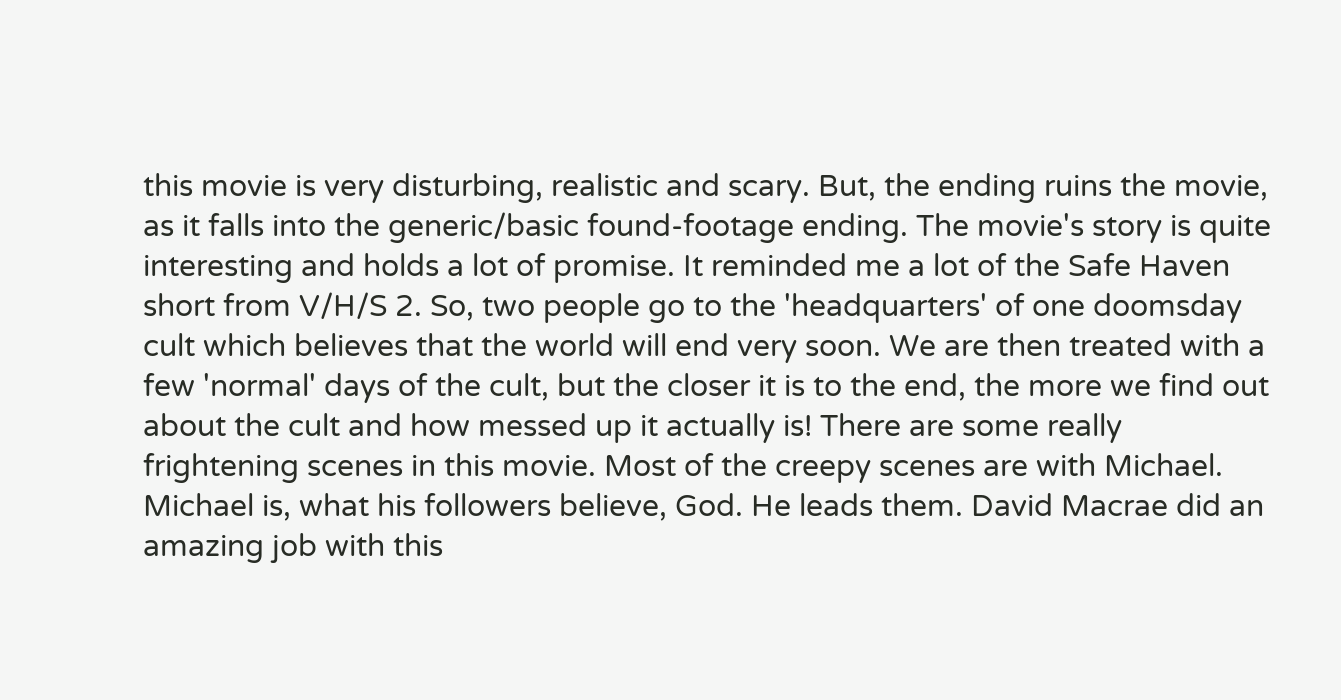this movie is very disturbing, realistic and scary. But, the ending ruins the movie, as it falls into the generic/basic found-footage ending. The movie's story is quite interesting and holds a lot of promise. It reminded me a lot of the Safe Haven short from V/H/S 2. So, two people go to the 'headquarters' of one doomsday cult which believes that the world will end very soon. We are then treated with a few 'normal' days of the cult, but the closer it is to the end, the more we find out about the cult and how messed up it actually is! There are some really frightening scenes in this movie. Most of the creepy scenes are with Michael. Michael is, what his followers believe, God. He leads them. David Macrae did an amazing job with this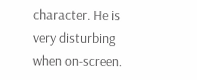character. He is very disturbing when on-screen.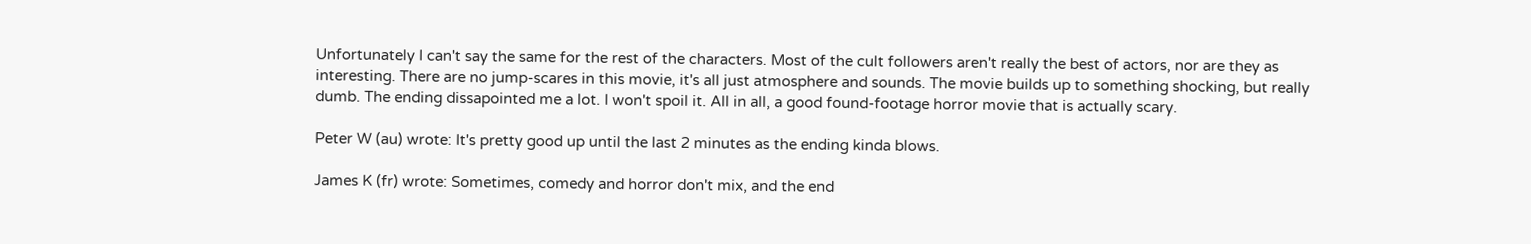Unfortunately I can't say the same for the rest of the characters. Most of the cult followers aren't really the best of actors, nor are they as interesting. There are no jump-scares in this movie, it's all just atmosphere and sounds. The movie builds up to something shocking, but really dumb. The ending dissapointed me a lot. I won't spoil it. All in all, a good found-footage horror movie that is actually scary.

Peter W (au) wrote: It's pretty good up until the last 2 minutes as the ending kinda blows.

James K (fr) wrote: Sometimes, comedy and horror don't mix, and the end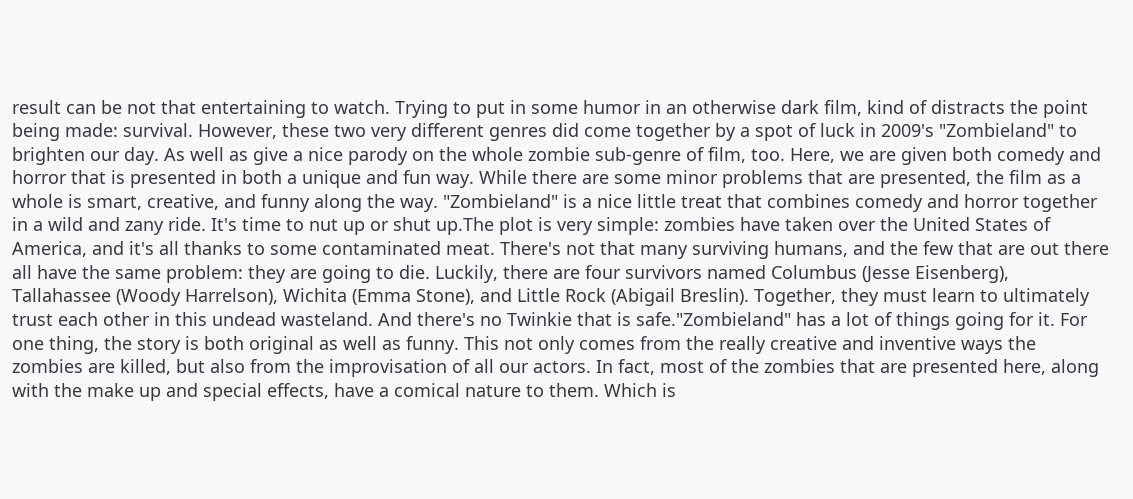result can be not that entertaining to watch. Trying to put in some humor in an otherwise dark film, kind of distracts the point being made: survival. However, these two very different genres did come together by a spot of luck in 2009's "Zombieland" to brighten our day. As well as give a nice parody on the whole zombie sub-genre of film, too. Here, we are given both comedy and horror that is presented in both a unique and fun way. While there are some minor problems that are presented, the film as a whole is smart, creative, and funny along the way. "Zombieland" is a nice little treat that combines comedy and horror together in a wild and zany ride. It's time to nut up or shut up.The plot is very simple: zombies have taken over the United States of America, and it's all thanks to some contaminated meat. There's not that many surviving humans, and the few that are out there all have the same problem: they are going to die. Luckily, there are four survivors named Columbus (Jesse Eisenberg), Tallahassee (Woody Harrelson), Wichita (Emma Stone), and Little Rock (Abigail Breslin). Together, they must learn to ultimately trust each other in this undead wasteland. And there's no Twinkie that is safe."Zombieland" has a lot of things going for it. For one thing, the story is both original as well as funny. This not only comes from the really creative and inventive ways the zombies are killed, but also from the improvisation of all our actors. In fact, most of the zombies that are presented here, along with the make up and special effects, have a comical nature to them. Which is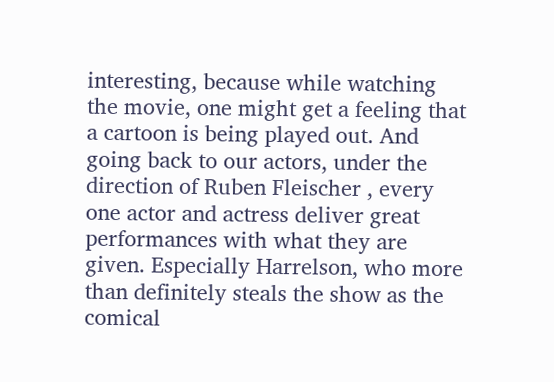interesting, because while watching the movie, one might get a feeling that a cartoon is being played out. And going back to our actors, under the direction of Ruben Fleischer , every one actor and actress deliver great performances with what they are given. Especially Harrelson, who more than definitely steals the show as the comical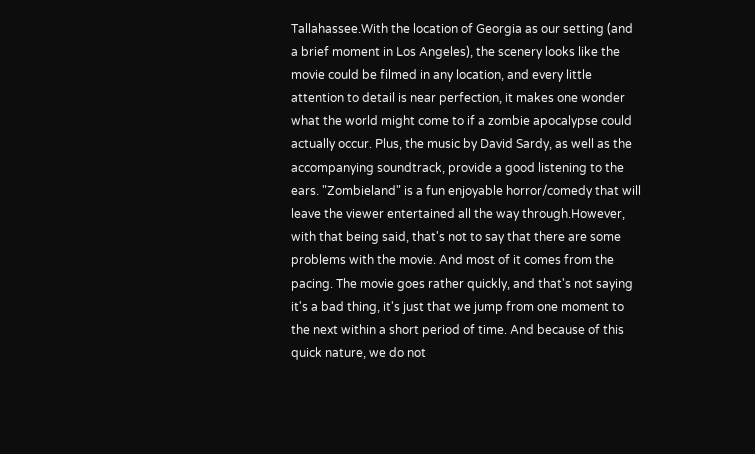Tallahassee.With the location of Georgia as our setting (and a brief moment in Los Angeles), the scenery looks like the movie could be filmed in any location, and every little attention to detail is near perfection, it makes one wonder what the world might come to if a zombie apocalypse could actually occur. Plus, the music by David Sardy, as well as the accompanying soundtrack, provide a good listening to the ears. "Zombieland" is a fun enjoyable horror/comedy that will leave the viewer entertained all the way through.However, with that being said, that's not to say that there are some problems with the movie. And most of it comes from the pacing. The movie goes rather quickly, and that's not saying it's a bad thing, it's just that we jump from one moment to the next within a short period of time. And because of this quick nature, we do not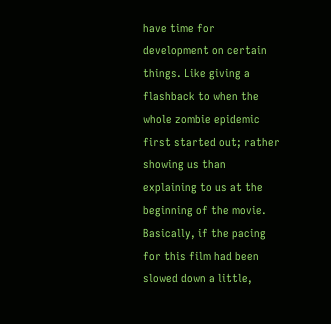have time for development on certain things. Like giving a flashback to when the whole zombie epidemic first started out; rather showing us than explaining to us at the beginning of the movie. Basically, if the pacing for this film had been slowed down a little,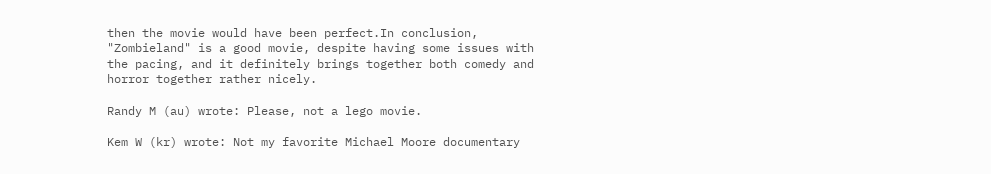then the movie would have been perfect.In conclusion, "Zombieland" is a good movie, despite having some issues with the pacing, and it definitely brings together both comedy and horror together rather nicely.

Randy M (au) wrote: Please, not a lego movie.

Kem W (kr) wrote: Not my favorite Michael Moore documentary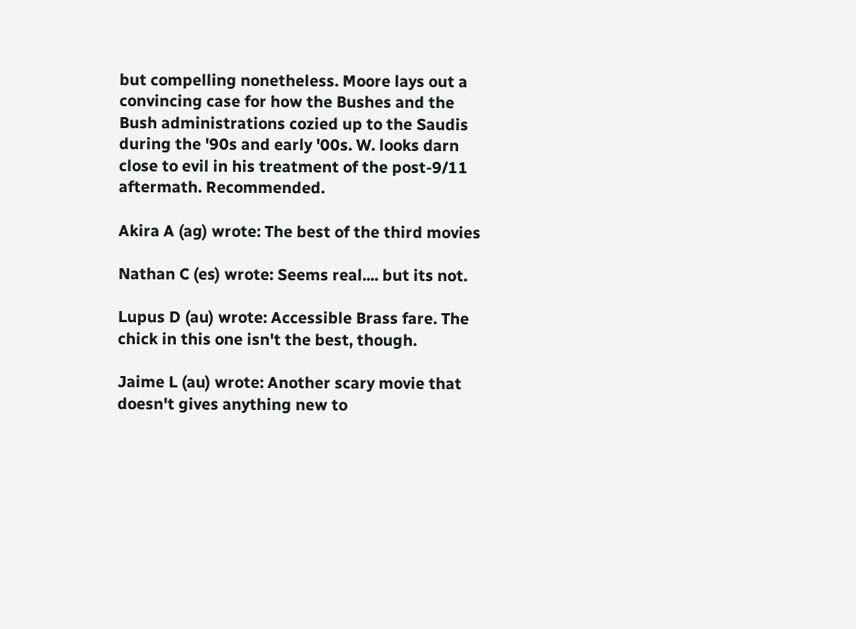but compelling nonetheless. Moore lays out a convincing case for how the Bushes and the Bush administrations cozied up to the Saudis during the '90s and early '00s. W. looks darn close to evil in his treatment of the post-9/11 aftermath. Recommended.

Akira A (ag) wrote: The best of the third movies

Nathan C (es) wrote: Seems real.... but its not.

Lupus D (au) wrote: Accessible Brass fare. The chick in this one isn't the best, though.

Jaime L (au) wrote: Another scary movie that doesn't gives anything new to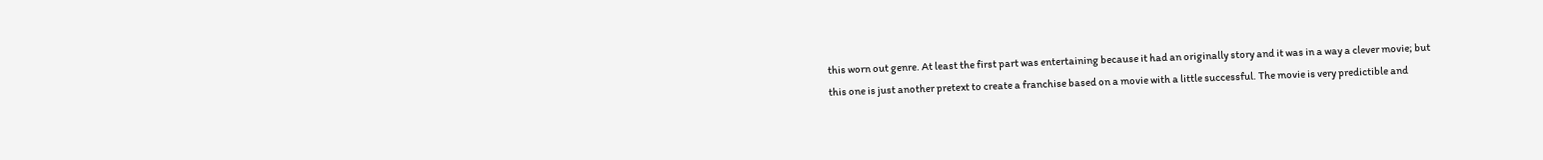this worn out genre. At least the first part was entertaining because it had an originally story and it was in a way a clever movie; but this one is just another pretext to create a franchise based on a movie with a little successful. The movie is very predictible and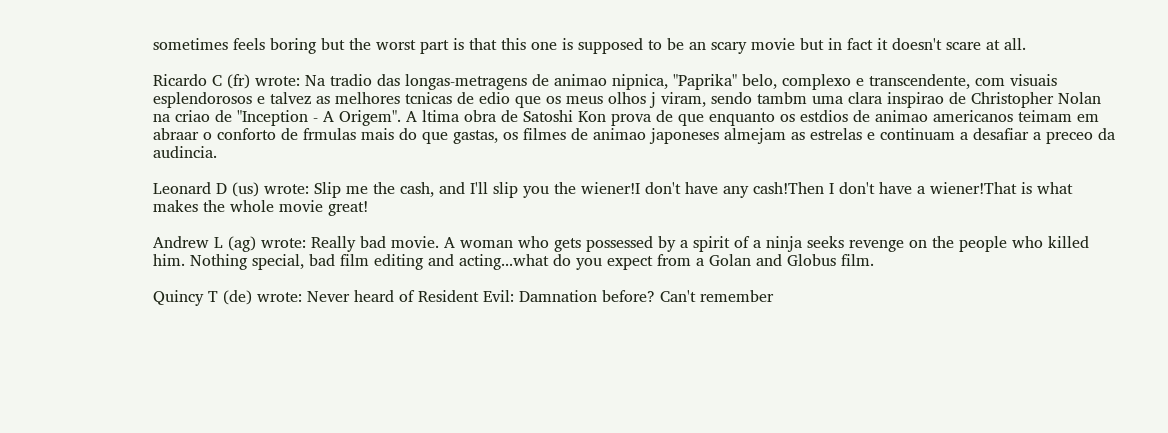sometimes feels boring but the worst part is that this one is supposed to be an scary movie but in fact it doesn't scare at all.

Ricardo C (fr) wrote: Na tradio das longas-metragens de animao nipnica, "Paprika" belo, complexo e transcendente, com visuais esplendorosos e talvez as melhores tcnicas de edio que os meus olhos j viram, sendo tambm uma clara inspirao de Christopher Nolan na criao de "Inception - A Origem". A ltima obra de Satoshi Kon prova de que enquanto os estdios de animao americanos teimam em abraar o conforto de frmulas mais do que gastas, os filmes de animao japoneses almejam as estrelas e continuam a desafiar a preceo da audincia.

Leonard D (us) wrote: Slip me the cash, and I'll slip you the wiener!I don't have any cash!Then I don't have a wiener!That is what makes the whole movie great!

Andrew L (ag) wrote: Really bad movie. A woman who gets possessed by a spirit of a ninja seeks revenge on the people who killed him. Nothing special, bad film editing and acting...what do you expect from a Golan and Globus film.

Quincy T (de) wrote: Never heard of Resident Evil: Damnation before? Can't remember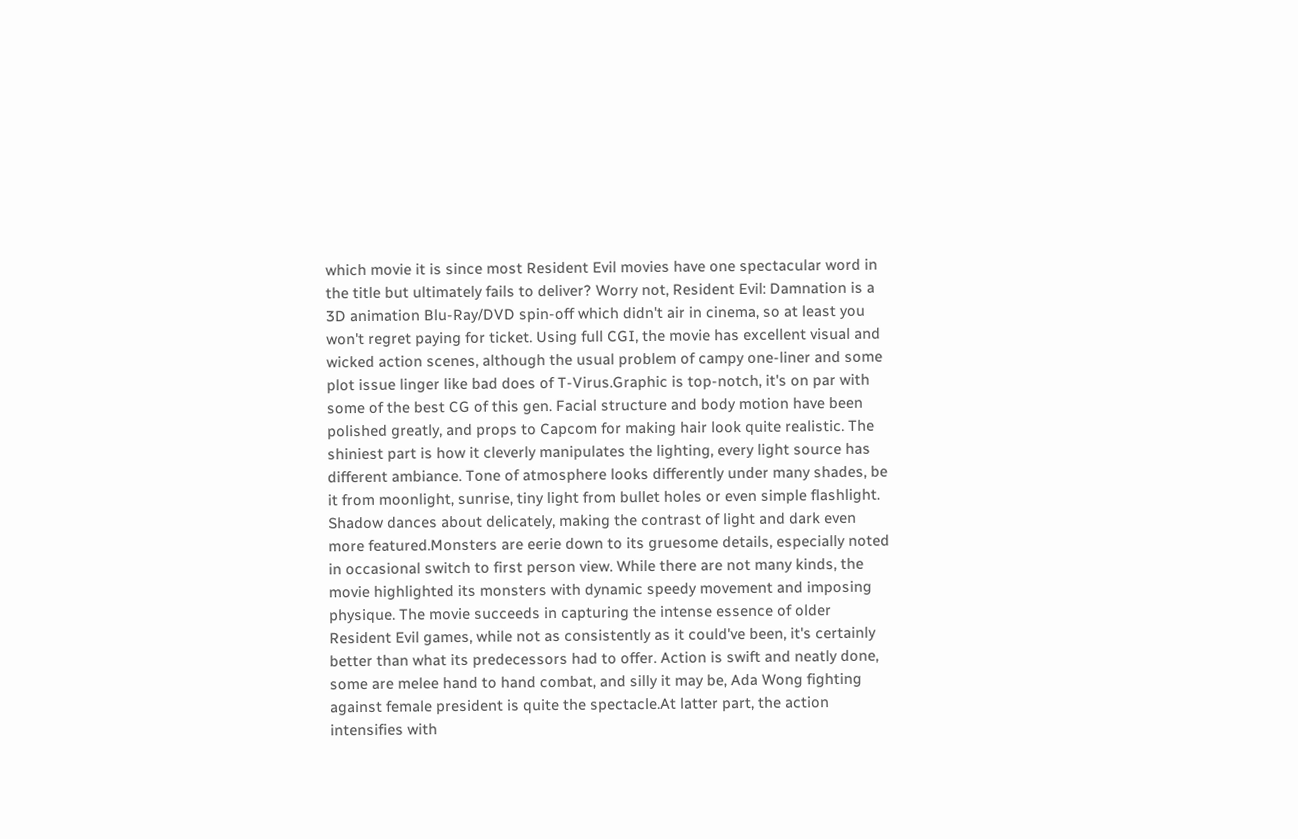which movie it is since most Resident Evil movies have one spectacular word in the title but ultimately fails to deliver? Worry not, Resident Evil: Damnation is a 3D animation Blu-Ray/DVD spin-off which didn't air in cinema, so at least you won't regret paying for ticket. Using full CGI, the movie has excellent visual and wicked action scenes, although the usual problem of campy one-liner and some plot issue linger like bad does of T-Virus.Graphic is top-notch, it's on par with some of the best CG of this gen. Facial structure and body motion have been polished greatly, and props to Capcom for making hair look quite realistic. The shiniest part is how it cleverly manipulates the lighting, every light source has different ambiance. Tone of atmosphere looks differently under many shades, be it from moonlight, sunrise, tiny light from bullet holes or even simple flashlight. Shadow dances about delicately, making the contrast of light and dark even more featured.Monsters are eerie down to its gruesome details, especially noted in occasional switch to first person view. While there are not many kinds, the movie highlighted its monsters with dynamic speedy movement and imposing physique. The movie succeeds in capturing the intense essence of older Resident Evil games, while not as consistently as it could've been, it's certainly better than what its predecessors had to offer. Action is swift and neatly done, some are melee hand to hand combat, and silly it may be, Ada Wong fighting against female president is quite the spectacle.At latter part, the action intensifies with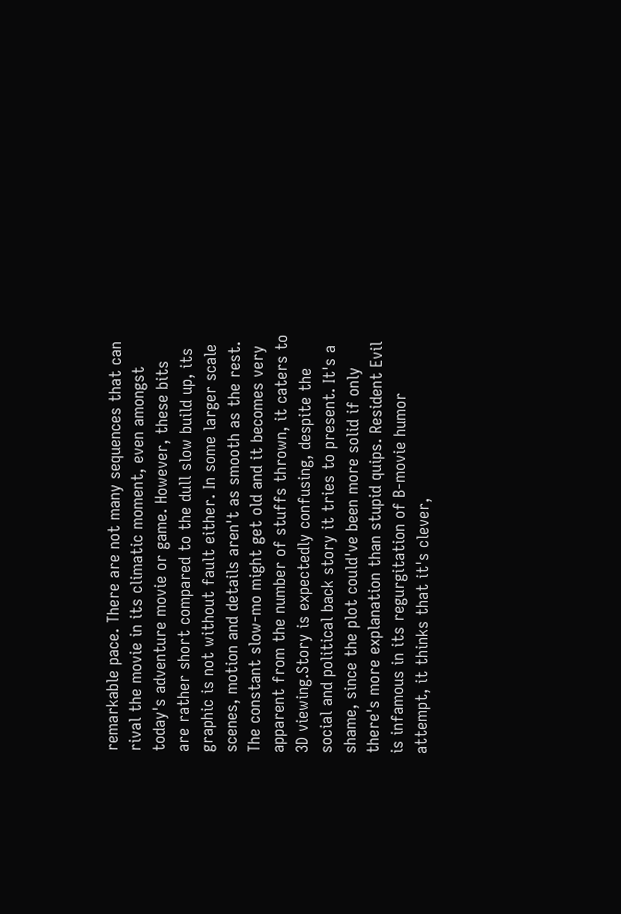remarkable pace. There are not many sequences that can rival the movie in its climatic moment, even amongst today's adventure movie or game. However, these bits are rather short compared to the dull slow build up, its graphic is not without fault either. In some larger scale scenes, motion and details aren't as smooth as the rest. The constant slow-mo might get old and it becomes very apparent from the number of stuffs thrown, it caters to 3D viewing.Story is expectedly confusing, despite the social and political back story it tries to present. It's a shame, since the plot could've been more solid if only there's more explanation than stupid quips. Resident Evil is infamous in its regurgitation of B-movie humor attempt, it thinks that it's clever,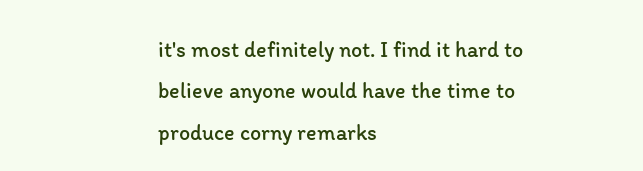it's most definitely not. I find it hard to believe anyone would have the time to produce corny remarks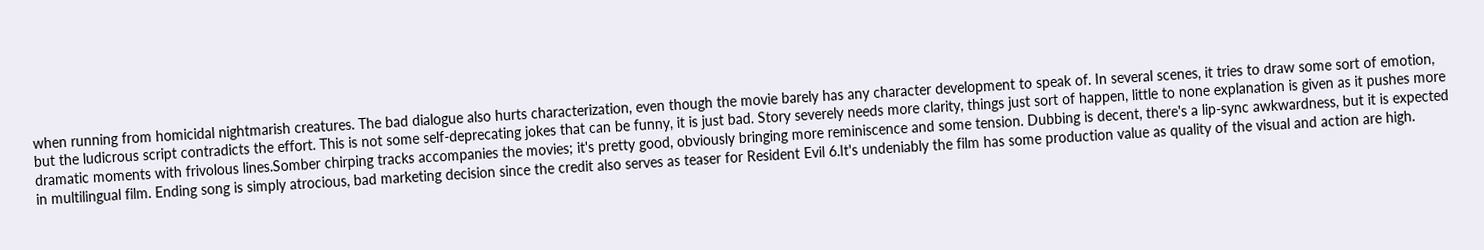when running from homicidal nightmarish creatures. The bad dialogue also hurts characterization, even though the movie barely has any character development to speak of. In several scenes, it tries to draw some sort of emotion, but the ludicrous script contradicts the effort. This is not some self-deprecating jokes that can be funny, it is just bad. Story severely needs more clarity, things just sort of happen, little to none explanation is given as it pushes more dramatic moments with frivolous lines.Somber chirping tracks accompanies the movies; it's pretty good, obviously bringing more reminiscence and some tension. Dubbing is decent, there's a lip-sync awkwardness, but it is expected in multilingual film. Ending song is simply atrocious, bad marketing decision since the credit also serves as teaser for Resident Evil 6.It's undeniably the film has some production value as quality of the visual and action are high.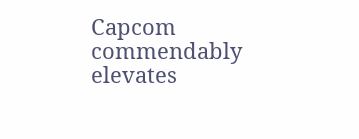Capcom commendably elevates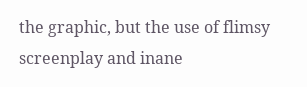the graphic, but the use of flimsy screenplay and inane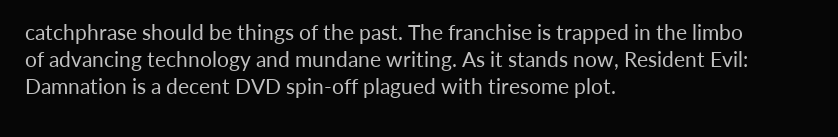catchphrase should be things of the past. The franchise is trapped in the limbo of advancing technology and mundane writing. As it stands now, Resident Evil: Damnation is a decent DVD spin-off plagued with tiresome plot.